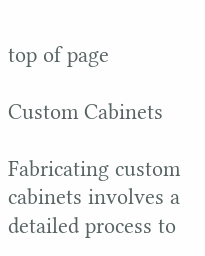top of page

Custom Cabinets

Fabricating custom cabinets involves a detailed process to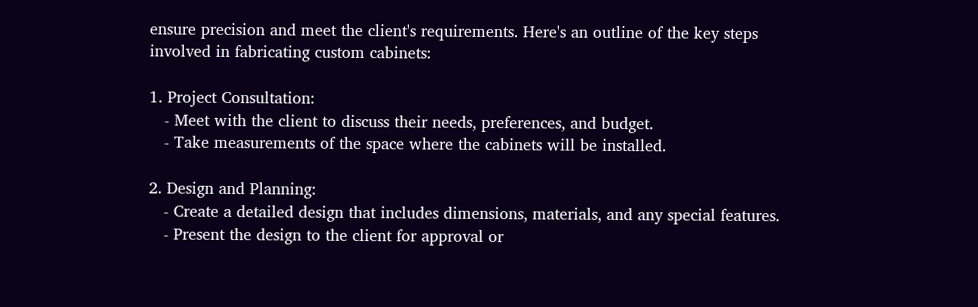ensure precision and meet the client's requirements. Here's an outline of the key steps involved in fabricating custom cabinets:

1. Project Consultation:
   - Meet with the client to discuss their needs, preferences, and budget.
   - Take measurements of the space where the cabinets will be installed.

2. Design and Planning:
   - Create a detailed design that includes dimensions, materials, and any special features.
   - Present the design to the client for approval or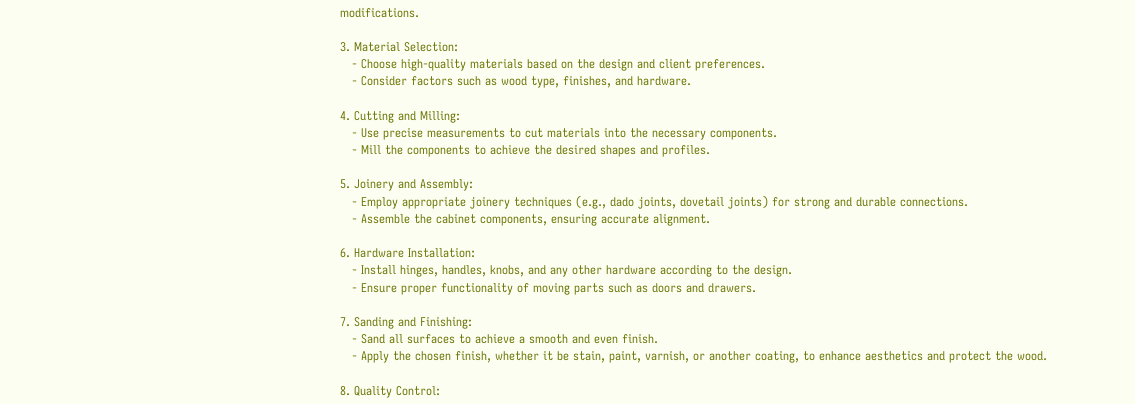modifications.

3. Material Selection:
   - Choose high-quality materials based on the design and client preferences.
   - Consider factors such as wood type, finishes, and hardware.

4. Cutting and Milling:
   - Use precise measurements to cut materials into the necessary components.
   - Mill the components to achieve the desired shapes and profiles.

5. Joinery and Assembly:
   - Employ appropriate joinery techniques (e.g., dado joints, dovetail joints) for strong and durable connections.
   - Assemble the cabinet components, ensuring accurate alignment.

6. Hardware Installation:
   - Install hinges, handles, knobs, and any other hardware according to the design.
   - Ensure proper functionality of moving parts such as doors and drawers.

7. Sanding and Finishing:
   - Sand all surfaces to achieve a smooth and even finish.
   - Apply the chosen finish, whether it be stain, paint, varnish, or another coating, to enhance aesthetics and protect the wood.

8. Quality Control: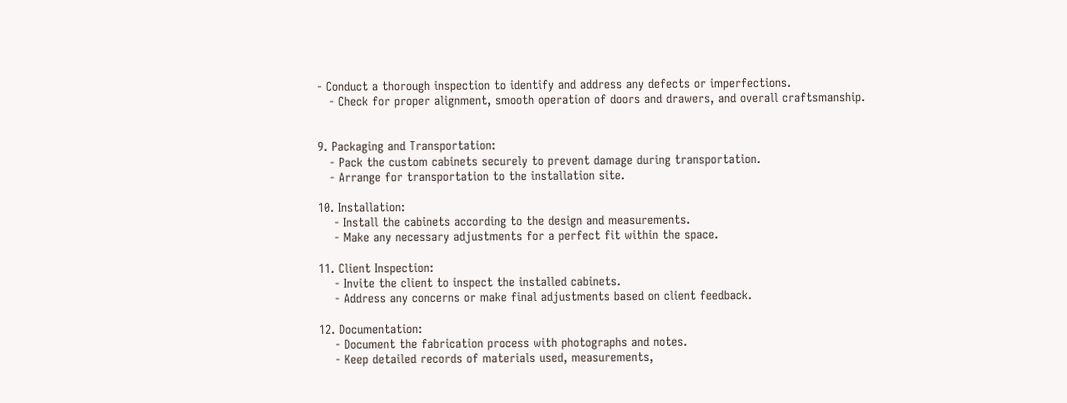- Conduct a thorough inspection to identify and address any defects or imperfections.
   - Check for proper alignment, smooth operation of doors and drawers, and overall craftsmanship.


9. Packaging and Transportation:
   - Pack the custom cabinets securely to prevent damage during transportation.
   - Arrange for transportation to the installation site.

10. Installation:
    - Install the cabinets according to the design and measurements.
    - Make any necessary adjustments for a perfect fit within the space.

11. Client Inspection:
    - Invite the client to inspect the installed cabinets.
    - Address any concerns or make final adjustments based on client feedback.

12. Documentation:
    - Document the fabrication process with photographs and notes.
    - Keep detailed records of materials used, measurements,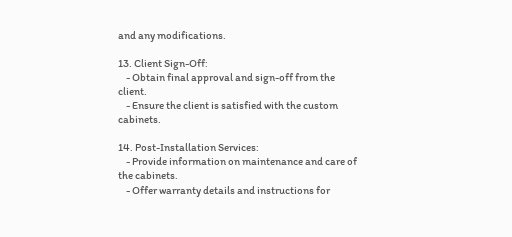and any modifications.

13. Client Sign-Off:
    - Obtain final approval and sign-off from the client.
    - Ensure the client is satisfied with the custom cabinets.

14. Post-Installation Services:
    - Provide information on maintenance and care of the cabinets.
    - Offer warranty details and instructions for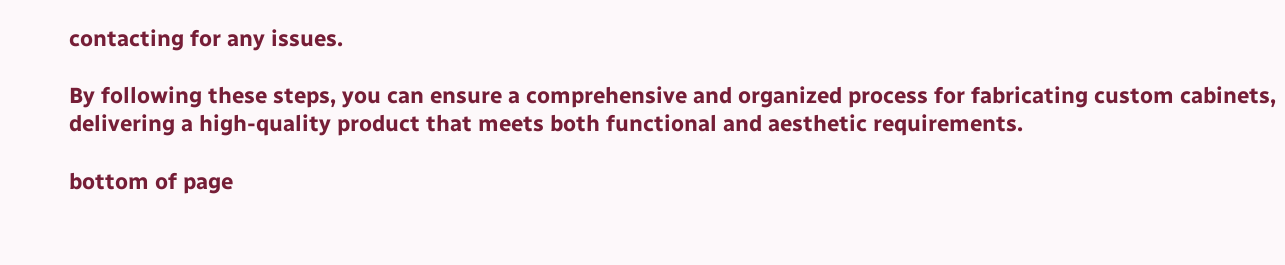contacting for any issues.

By following these steps, you can ensure a comprehensive and organized process for fabricating custom cabinets, delivering a high-quality product that meets both functional and aesthetic requirements.

bottom of page